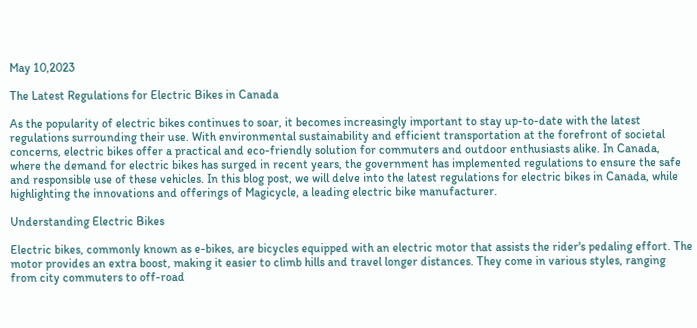May 10,2023

The Latest Regulations for Electric Bikes in Canada

As the popularity of electric bikes continues to soar, it becomes increasingly important to stay up-to-date with the latest regulations surrounding their use. With environmental sustainability and efficient transportation at the forefront of societal concerns, electric bikes offer a practical and eco-friendly solution for commuters and outdoor enthusiasts alike. In Canada, where the demand for electric bikes has surged in recent years, the government has implemented regulations to ensure the safe and responsible use of these vehicles. In this blog post, we will delve into the latest regulations for electric bikes in Canada, while highlighting the innovations and offerings of Magicycle, a leading electric bike manufacturer.

Understanding Electric Bikes

Electric bikes, commonly known as e-bikes, are bicycles equipped with an electric motor that assists the rider's pedaling effort. The motor provides an extra boost, making it easier to climb hills and travel longer distances. They come in various styles, ranging from city commuters to off-road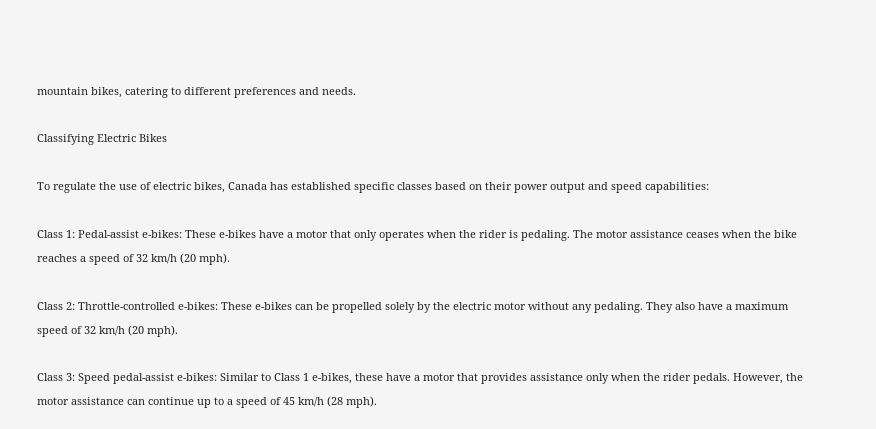mountain bikes, catering to different preferences and needs.

Classifying Electric Bikes

To regulate the use of electric bikes, Canada has established specific classes based on their power output and speed capabilities:

Class 1: Pedal-assist e-bikes: These e-bikes have a motor that only operates when the rider is pedaling. The motor assistance ceases when the bike reaches a speed of 32 km/h (20 mph).

Class 2: Throttle-controlled e-bikes: These e-bikes can be propelled solely by the electric motor without any pedaling. They also have a maximum speed of 32 km/h (20 mph).

Class 3: Speed pedal-assist e-bikes: Similar to Class 1 e-bikes, these have a motor that provides assistance only when the rider pedals. However, the motor assistance can continue up to a speed of 45 km/h (28 mph).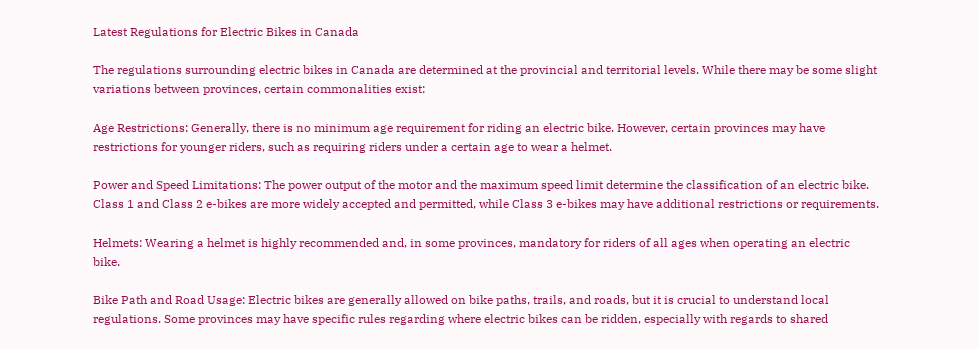Latest Regulations for Electric Bikes in Canada

The regulations surrounding electric bikes in Canada are determined at the provincial and territorial levels. While there may be some slight variations between provinces, certain commonalities exist:

Age Restrictions: Generally, there is no minimum age requirement for riding an electric bike. However, certain provinces may have restrictions for younger riders, such as requiring riders under a certain age to wear a helmet.

Power and Speed Limitations: The power output of the motor and the maximum speed limit determine the classification of an electric bike. Class 1 and Class 2 e-bikes are more widely accepted and permitted, while Class 3 e-bikes may have additional restrictions or requirements.

Helmets: Wearing a helmet is highly recommended and, in some provinces, mandatory for riders of all ages when operating an electric bike.

Bike Path and Road Usage: Electric bikes are generally allowed on bike paths, trails, and roads, but it is crucial to understand local regulations. Some provinces may have specific rules regarding where electric bikes can be ridden, especially with regards to shared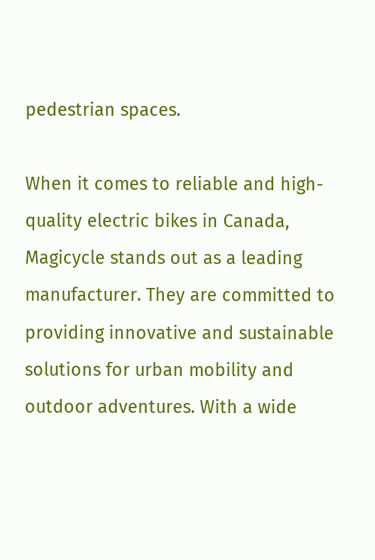pedestrian spaces.

When it comes to reliable and high-quality electric bikes in Canada, Magicycle stands out as a leading manufacturer. They are committed to providing innovative and sustainable solutions for urban mobility and outdoor adventures. With a wide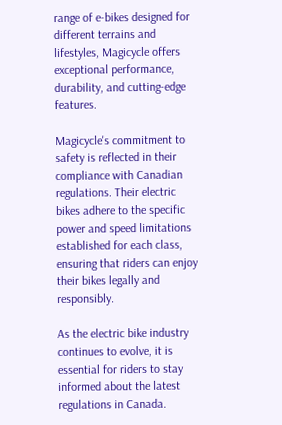range of e-bikes designed for different terrains and lifestyles, Magicycle offers exceptional performance, durability, and cutting-edge features.

Magicycle's commitment to safety is reflected in their compliance with Canadian regulations. Their electric bikes adhere to the specific power and speed limitations established for each class, ensuring that riders can enjoy their bikes legally and responsibly.

As the electric bike industry continues to evolve, it is essential for riders to stay informed about the latest regulations in Canada.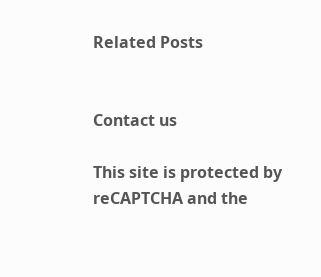Related Posts


Contact us

This site is protected by reCAPTCHA and the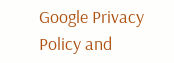Google Privacy Policy and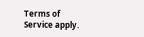Terms of Service apply.